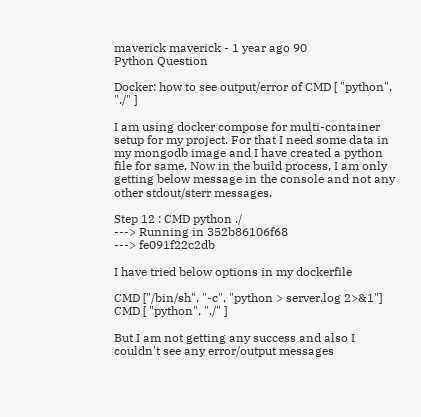maverick maverick - 1 year ago 90
Python Question

Docker: how to see output/error of CMD [ "python", "./" ]

I am using docker compose for multi-container setup for my project. For that I need some data in my mongodb image and I have created a python file for same. Now in the build process, I am only getting below message in the console and not any other stdout/sterr messages.

Step 12 : CMD python ./
---> Running in 352b86106f68
---> fe091f22c2db

I have tried below options in my dockerfile

CMD ["/bin/sh", "-c", "python > server.log 2>&1"]
CMD [ "python", "./" ]

But I am not getting any success and also I couldn't see any error/output messages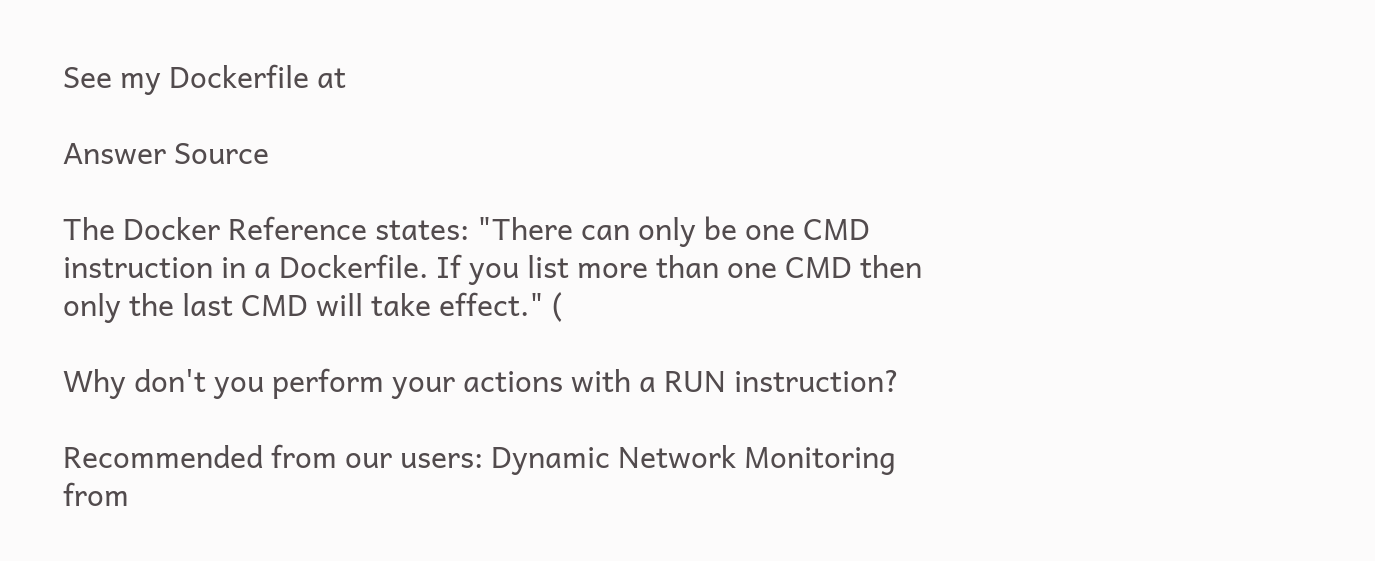See my Dockerfile at

Answer Source

The Docker Reference states: "There can only be one CMD instruction in a Dockerfile. If you list more than one CMD then only the last CMD will take effect." (

Why don't you perform your actions with a RUN instruction?

Recommended from our users: Dynamic Network Monitoring from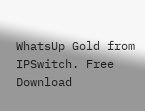WhatsUp Gold from IPSwitch. Free Download